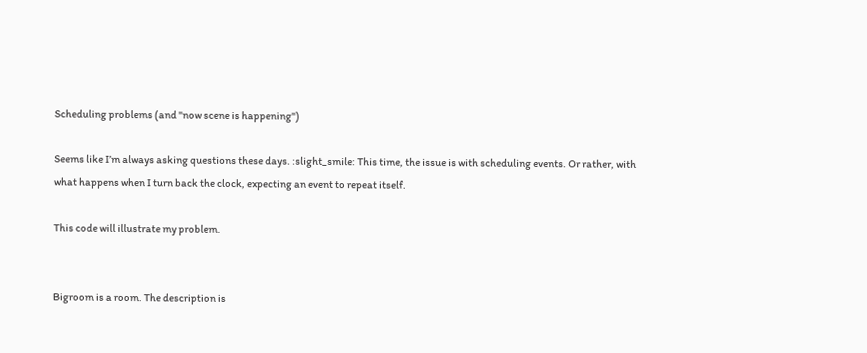Scheduling problems (and "now scene is happening")

Seems like I’m always asking questions these days. :slight_smile: This time, the issue is with scheduling events. Or rather, with what happens when I turn back the clock, expecting an event to repeat itself.

This code will illustrate my problem.


Bigroom is a room. The description is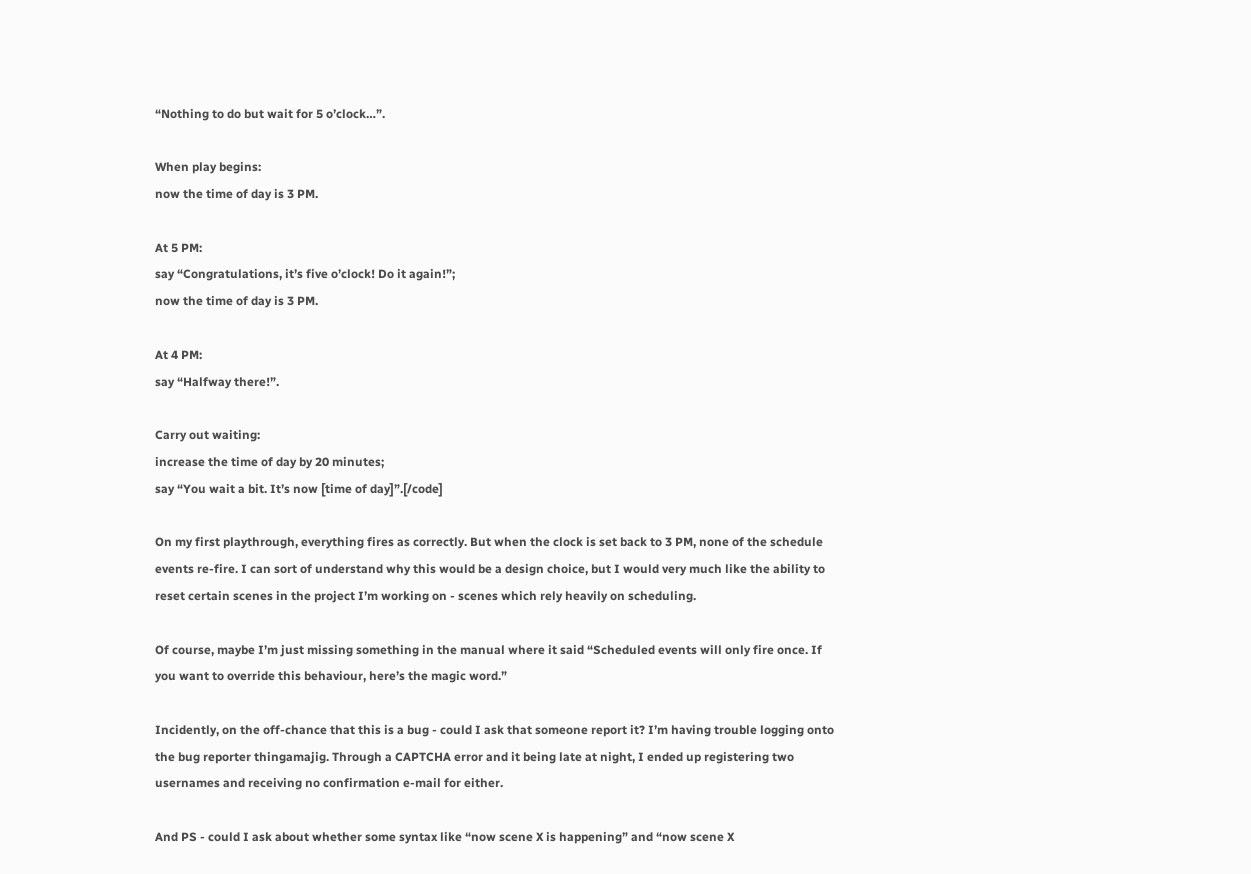“Nothing to do but wait for 5 o’clock…”.

When play begins:
now the time of day is 3 PM.

At 5 PM:
say “Congratulations, it’s five o’clock! Do it again!”;
now the time of day is 3 PM.

At 4 PM:
say “Halfway there!”.

Carry out waiting:
increase the time of day by 20 minutes;
say “You wait a bit. It’s now [time of day]”.[/code]

On my first playthrough, everything fires as correctly. But when the clock is set back to 3 PM, none of the schedule events re-fire. I can sort of understand why this would be a design choice, but I would very much like the ability to reset certain scenes in the project I’m working on - scenes which rely heavily on scheduling.

Of course, maybe I’m just missing something in the manual where it said “Scheduled events will only fire once. If you want to override this behaviour, here’s the magic word.”

Incidently, on the off-chance that this is a bug - could I ask that someone report it? I’m having trouble logging onto the bug reporter thingamajig. Through a CAPTCHA error and it being late at night, I ended up registering two usernames and receiving no confirmation e-mail for either.

And PS - could I ask about whether some syntax like “now scene X is happening” and “now scene X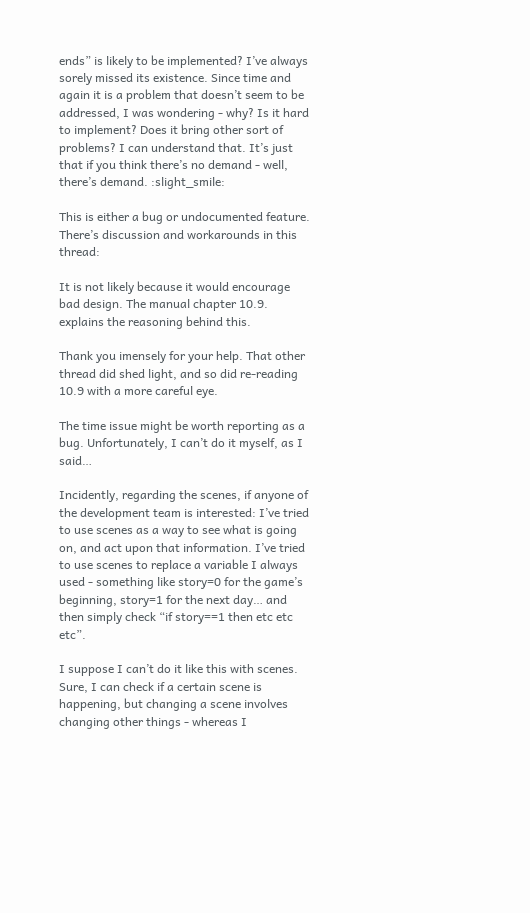ends” is likely to be implemented? I’ve always sorely missed its existence. Since time and again it is a problem that doesn’t seem to be addressed, I was wondering - why? Is it hard to implement? Does it bring other sort of problems? I can understand that. It’s just that if you think there’s no demand - well, there’s demand. :slight_smile:

This is either a bug or undocumented feature. There’s discussion and workarounds in this thread:

It is not likely because it would encourage bad design. The manual chapter 10.9. explains the reasoning behind this.

Thank you imensely for your help. That other thread did shed light, and so did re-reading 10.9 with a more careful eye.

The time issue might be worth reporting as a bug. Unfortunately, I can’t do it myself, as I said…

Incidently, regarding the scenes, if anyone of the development team is interested: I’ve tried to use scenes as a way to see what is going on, and act upon that information. I’ve tried to use scenes to replace a variable I always used - something like story=0 for the game’s beginning, story=1 for the next day… and then simply check “if story==1 then etc etc etc”.

I suppose I can’t do it like this with scenes. Sure, I can check if a certain scene is happening, but changing a scene involves changing other things - whereas I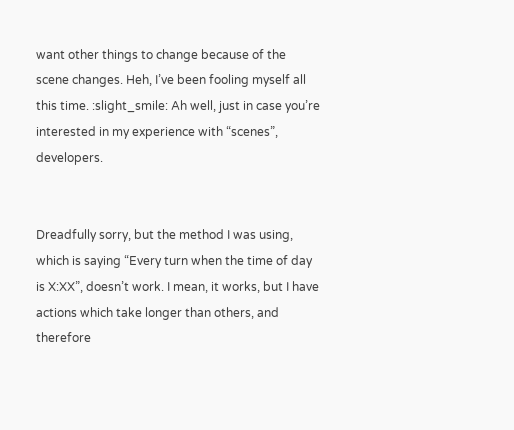want other things to change because of the scene changes. Heh, I’ve been fooling myself all this time. :slight_smile: Ah well, just in case you’re interested in my experience with “scenes”, developers.


Dreadfully sorry, but the method I was using, which is saying “Every turn when the time of day is X:XX”, doesn’t work. I mean, it works, but I have actions which take longer than others, and therefore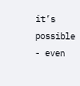it’s possible - even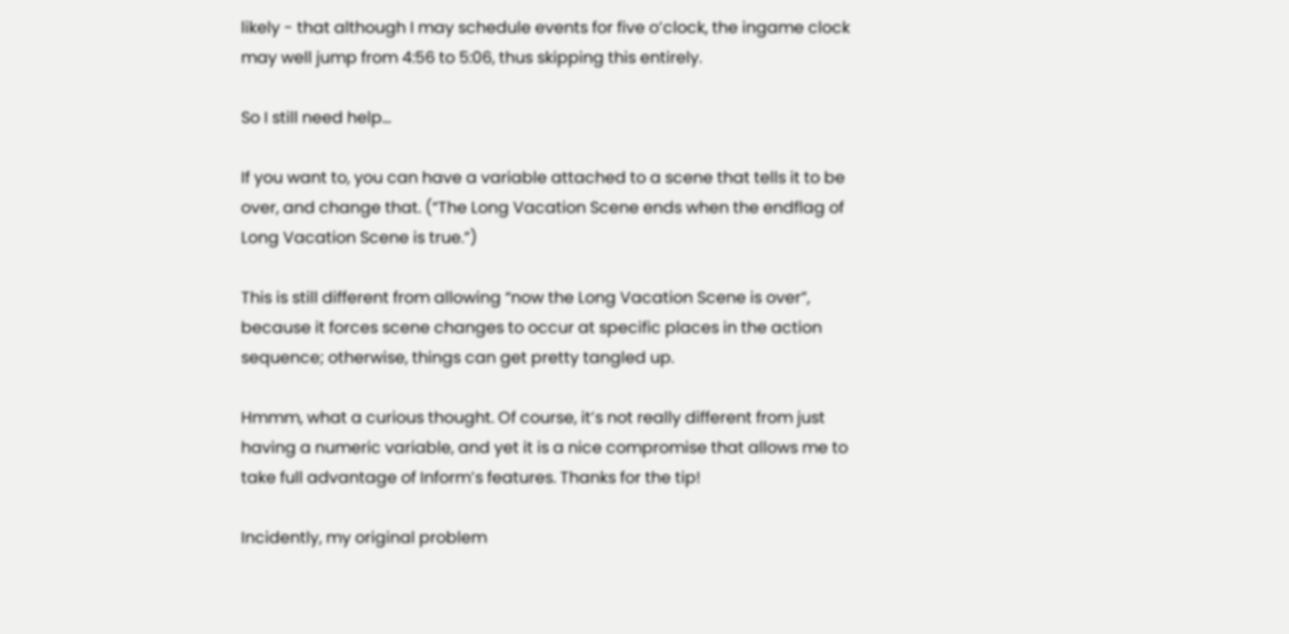likely - that although I may schedule events for five o’clock, the ingame clock may well jump from 4:56 to 5:06, thus skipping this entirely.

So I still need help…

If you want to, you can have a variable attached to a scene that tells it to be over, and change that. (“The Long Vacation Scene ends when the endflag of Long Vacation Scene is true.”)

This is still different from allowing “now the Long Vacation Scene is over”, because it forces scene changes to occur at specific places in the action sequence; otherwise, things can get pretty tangled up.

Hmmm, what a curious thought. Of course, it’s not really different from just having a numeric variable, and yet it is a nice compromise that allows me to take full advantage of Inform’s features. Thanks for the tip!

Incidently, my original problem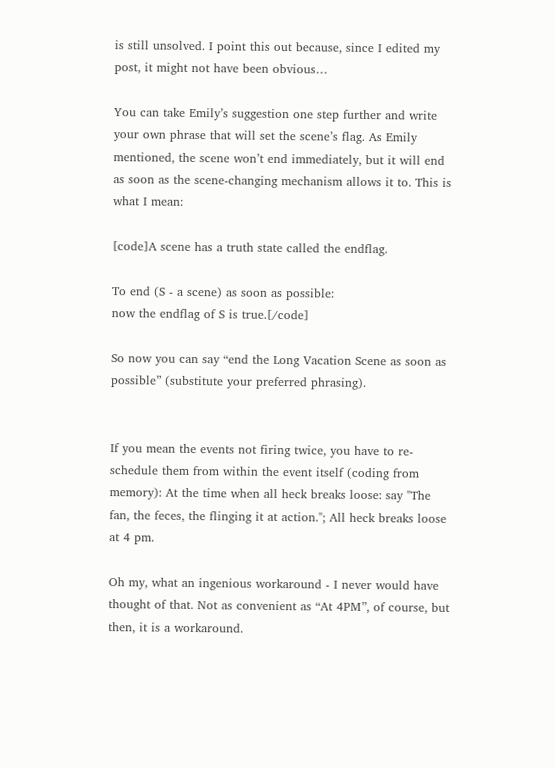is still unsolved. I point this out because, since I edited my post, it might not have been obvious…

You can take Emily’s suggestion one step further and write your own phrase that will set the scene’s flag. As Emily mentioned, the scene won’t end immediately, but it will end as soon as the scene-changing mechanism allows it to. This is what I mean:

[code]A scene has a truth state called the endflag.

To end (S - a scene) as soon as possible:
now the endflag of S is true.[/code]

So now you can say “end the Long Vacation Scene as soon as possible” (substitute your preferred phrasing).


If you mean the events not firing twice, you have to re-schedule them from within the event itself (coding from memory): At the time when all heck breaks loose: say "The fan, the feces, the flinging it at action."; All heck breaks loose at 4 pm.

Oh my, what an ingenious workaround - I never would have thought of that. Not as convenient as “At 4PM”, of course, but then, it is a workaround.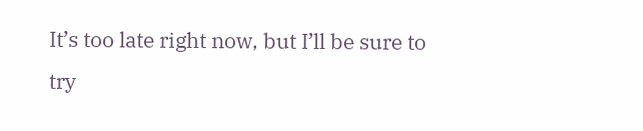It’s too late right now, but I’ll be sure to try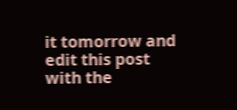it tomorrow and edit this post with the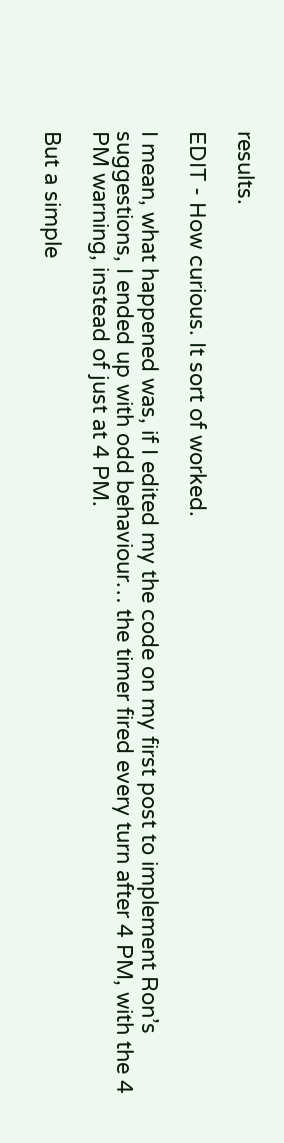results.

EDIT - How curious. It sort of worked.

I mean, what happened was, if I edited my the code on my first post to implement Ron’s suggestions, I ended up with odd behaviour… the timer fired every turn after 4 PM, with the 4 PM warning, instead of just at 4 PM.

But a simple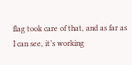flag took care of that, and as far as I can see, it’s working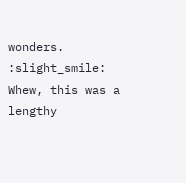wonders. :slight_smile: Whew, this was a lengthy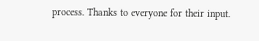process. Thanks to everyone for their input.